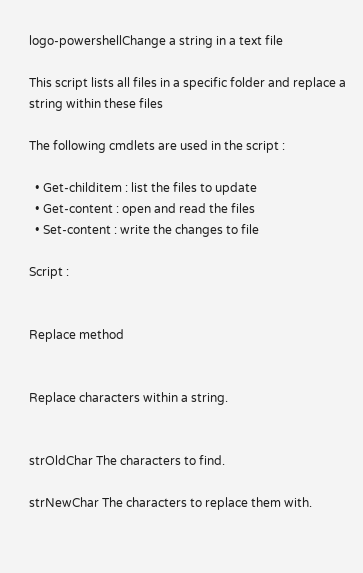logo-powershellChange a string in a text file

This script lists all files in a specific folder and replace a string within these files

The following cmdlets are used in the script :

  • Get-childitem : list the files to update
  • Get-content : open and read the files
  • Set-content : write the changes to file

Script :


Replace method


Replace characters within a string.


strOldChar The characters to find.

strNewChar The characters to replace them with.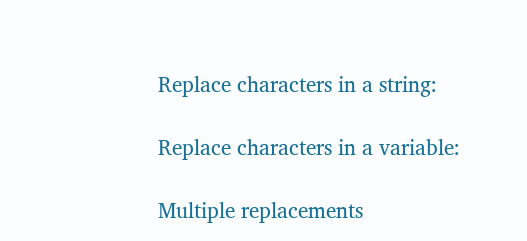Replace characters in a string:

Replace characters in a variable:

Multiple replacements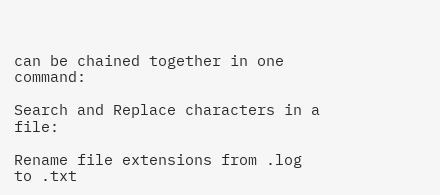can be chained together in one command:

Search and Replace characters in a file:

Rename file extensions from .log to .txt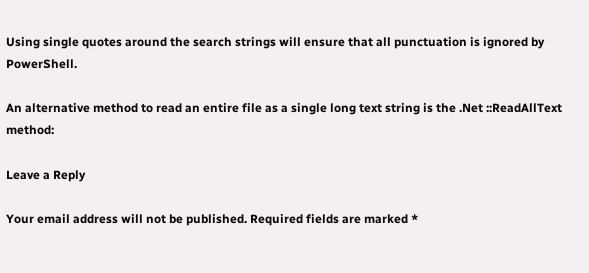Using single quotes around the search strings will ensure that all punctuation is ignored by PowerShell.

An alternative method to read an entire file as a single long text string is the .Net ::ReadAllText method:

Leave a Reply

Your email address will not be published. Required fields are marked *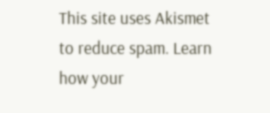This site uses Akismet to reduce spam. Learn how your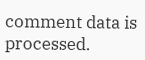comment data is processed.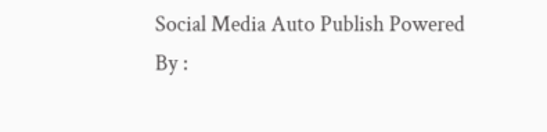Social Media Auto Publish Powered By :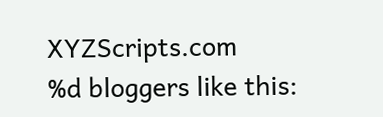XYZScripts.com
%d bloggers like this: